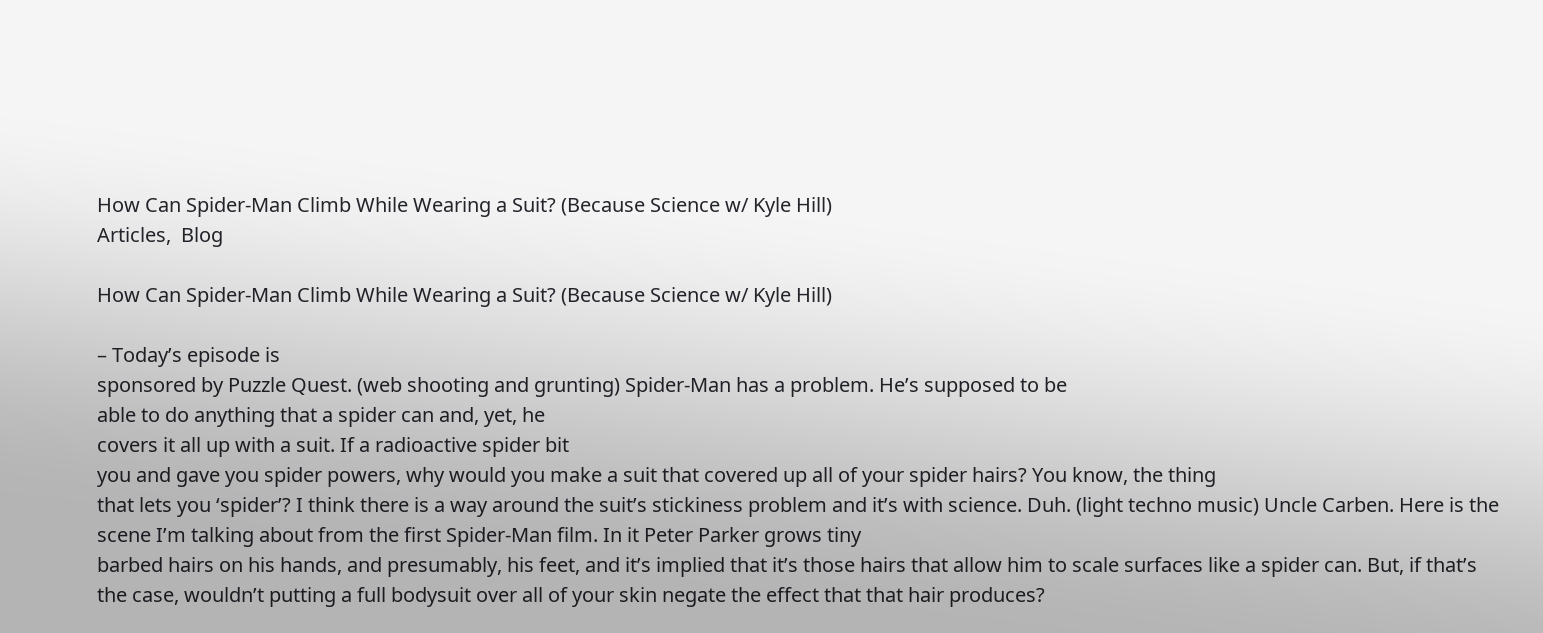How Can Spider-Man Climb While Wearing a Suit? (Because Science w/ Kyle Hill)
Articles,  Blog

How Can Spider-Man Climb While Wearing a Suit? (Because Science w/ Kyle Hill)

– Today’s episode is
sponsored by Puzzle Quest. (web shooting and grunting) Spider-Man has a problem. He’s supposed to be
able to do anything that a spider can and, yet, he
covers it all up with a suit. If a radioactive spider bit
you and gave you spider powers, why would you make a suit that covered up all of your spider hairs? You know, the thing
that lets you ‘spider’? I think there is a way around the suit’s stickiness problem and it’s with science. Duh. (light techno music) Uncle Carben. Here is the scene I’m talking about from the first Spider-Man film. In it Peter Parker grows tiny
barbed hairs on his hands, and presumably, his feet, and it’s implied that it’s those hairs that allow him to scale surfaces like a spider can. But, if that’s the case, wouldn’t putting a full bodysuit over all of your skin negate the effect that that hair produces?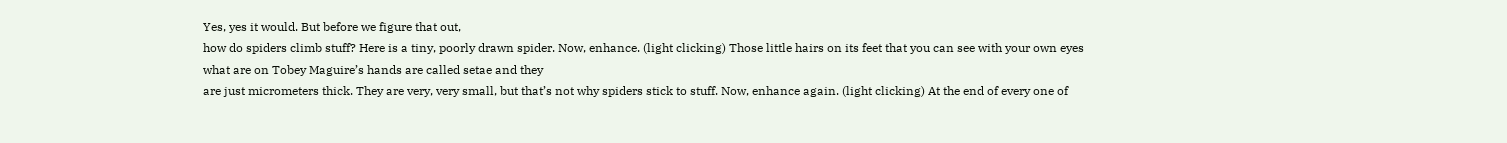Yes, yes it would. But before we figure that out,
how do spiders climb stuff? Here is a tiny, poorly drawn spider. Now, enhance. (light clicking) Those little hairs on its feet that you can see with your own eyes what are on Tobey Maguire’s hands are called setae and they
are just micrometers thick. They are very, very small, but that’s not why spiders stick to stuff. Now, enhance again. (light clicking) At the end of every one of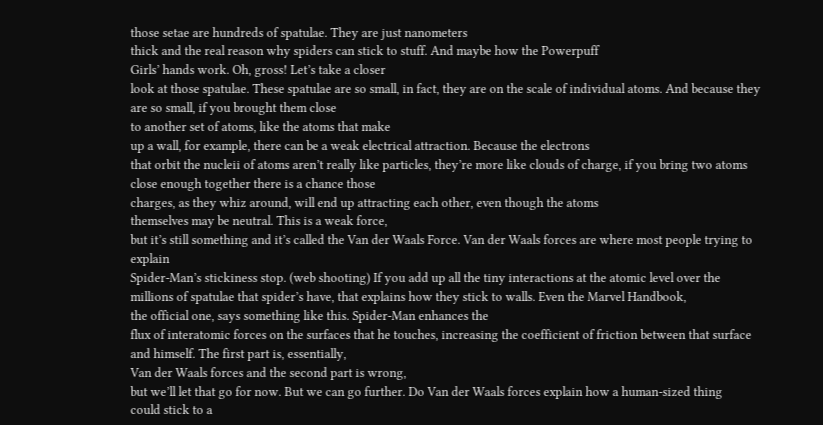those setae are hundreds of spatulae. They are just nanometers
thick and the real reason why spiders can stick to stuff. And maybe how the Powerpuff
Girls’ hands work. Oh, gross! Let’s take a closer
look at those spatulae. These spatulae are so small, in fact, they are on the scale of individual atoms. And because they are so small, if you brought them close
to another set of atoms, like the atoms that make
up a wall, for example, there can be a weak electrical attraction. Because the electrons
that orbit the nucleii of atoms aren’t really like particles, they’re more like clouds of charge, if you bring two atoms
close enough together there is a chance those
charges, as they whiz around, will end up attracting each other, even though the atoms
themselves may be neutral. This is a weak force,
but it’s still something and it’s called the Van der Waals Force. Van der Waals forces are where most people trying to explain
Spider-Man’s stickiness stop. (web shooting) If you add up all the tiny interactions at the atomic level over the millions of spatulae that spider’s have, that explains how they stick to walls. Even the Marvel Handbook,
the official one, says something like this. Spider-Man enhances the
flux of interatomic forces on the surfaces that he touches, increasing the coefficient of friction between that surface and himself. The first part is, essentially,
Van der Waals forces and the second part is wrong,
but we’ll let that go for now. But we can go further. Do Van der Waals forces explain how a human-sized thing
could stick to a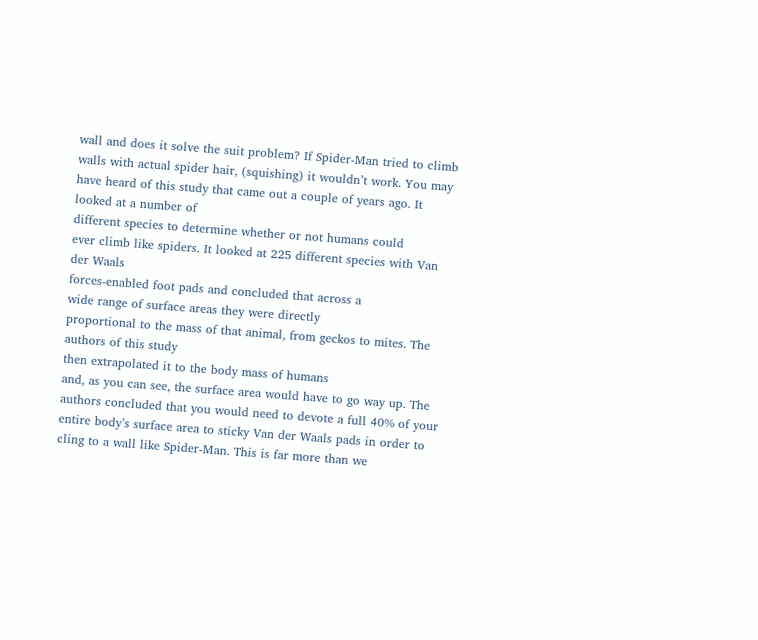wall and does it solve the suit problem? If Spider-Man tried to climb
walls with actual spider hair, (squishing) it wouldn’t work. You may have heard of this study that came out a couple of years ago. It looked at a number of
different species to determine whether or not humans could
ever climb like spiders. It looked at 225 different species with Van der Waals
forces-enabled foot pads and concluded that across a
wide range of surface areas they were directly
proportional to the mass of that animal, from geckos to mites. The authors of this study
then extrapolated it to the body mass of humans
and, as you can see, the surface area would have to go way up. The authors concluded that you would need to devote a full 40% of your
entire body’s surface area to sticky Van der Waals pads in order to cling to a wall like Spider-Man. This is far more than we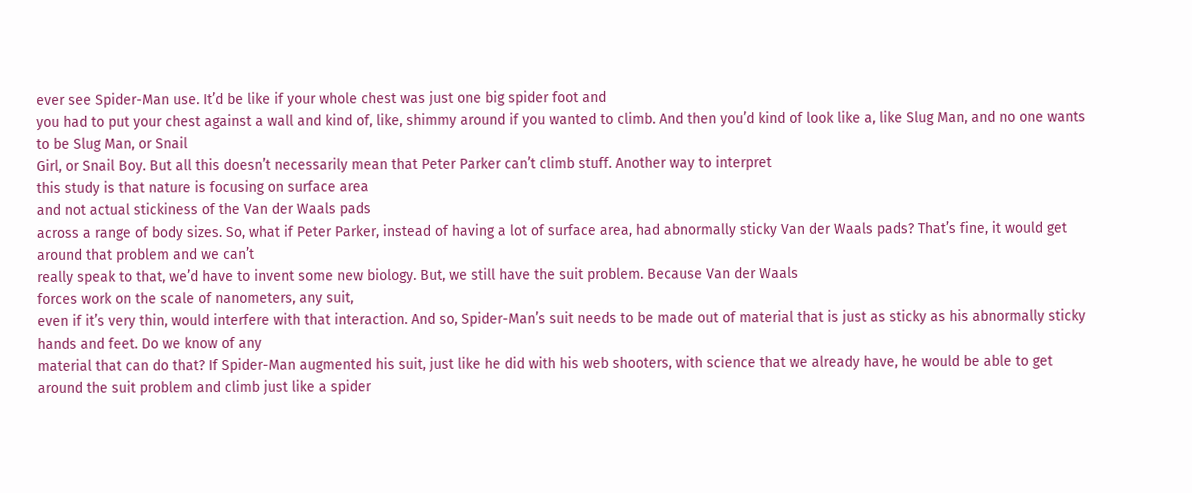ever see Spider-Man use. It’d be like if your whole chest was just one big spider foot and
you had to put your chest against a wall and kind of, like, shimmy around if you wanted to climb. And then you’d kind of look like a, like Slug Man, and no one wants to be Slug Man, or Snail
Girl, or Snail Boy. But all this doesn’t necessarily mean that Peter Parker can’t climb stuff. Another way to interpret
this study is that nature is focusing on surface area
and not actual stickiness of the Van der Waals pads
across a range of body sizes. So, what if Peter Parker, instead of having a lot of surface area, had abnormally sticky Van der Waals pads? That’s fine, it would get around that problem and we can’t
really speak to that, we’d have to invent some new biology. But, we still have the suit problem. Because Van der Waals
forces work on the scale of nanometers, any suit,
even if it’s very thin, would interfere with that interaction. And so, Spider-Man’s suit needs to be made out of material that is just as sticky as his abnormally sticky hands and feet. Do we know of any
material that can do that? If Spider-Man augmented his suit, just like he did with his web shooters, with science that we already have, he would be able to get
around the suit problem and climb just like a spider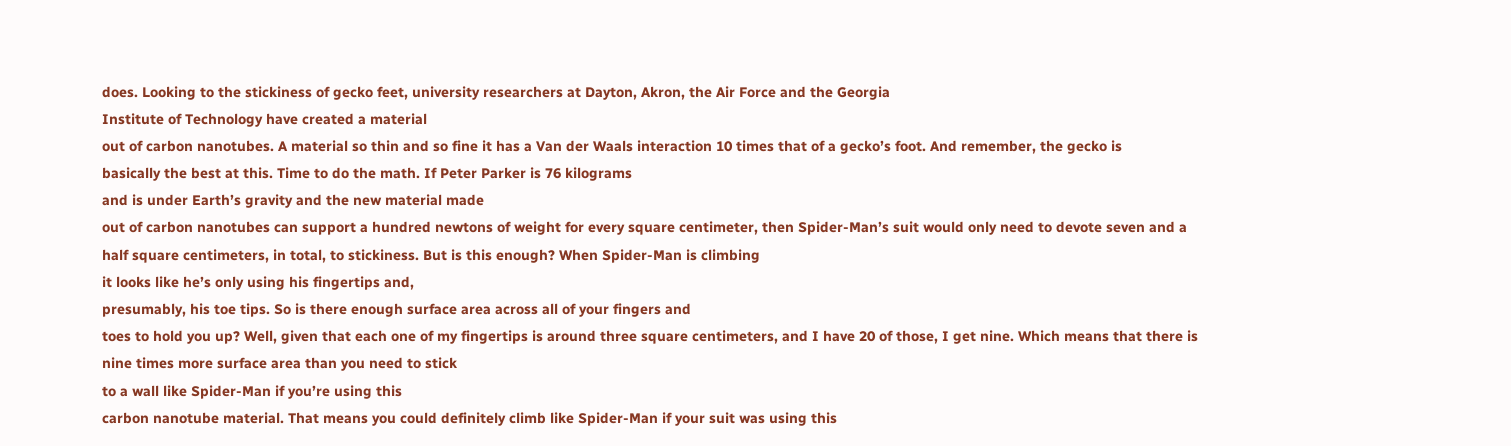does. Looking to the stickiness of gecko feet, university researchers at Dayton, Akron, the Air Force and the Georgia
Institute of Technology have created a material
out of carbon nanotubes. A material so thin and so fine it has a Van der Waals interaction 10 times that of a gecko’s foot. And remember, the gecko is
basically the best at this. Time to do the math. If Peter Parker is 76 kilograms
and is under Earth’s gravity and the new material made
out of carbon nanotubes can support a hundred newtons of weight for every square centimeter, then Spider-Man’s suit would only need to devote seven and a
half square centimeters, in total, to stickiness. But is this enough? When Spider-Man is climbing
it looks like he’s only using his fingertips and,
presumably, his toe tips. So is there enough surface area across all of your fingers and
toes to hold you up? Well, given that each one of my fingertips is around three square centimeters, and I have 20 of those, I get nine. Which means that there is
nine times more surface area than you need to stick
to a wall like Spider-Man if you’re using this
carbon nanotube material. That means you could definitely climb like Spider-Man if your suit was using this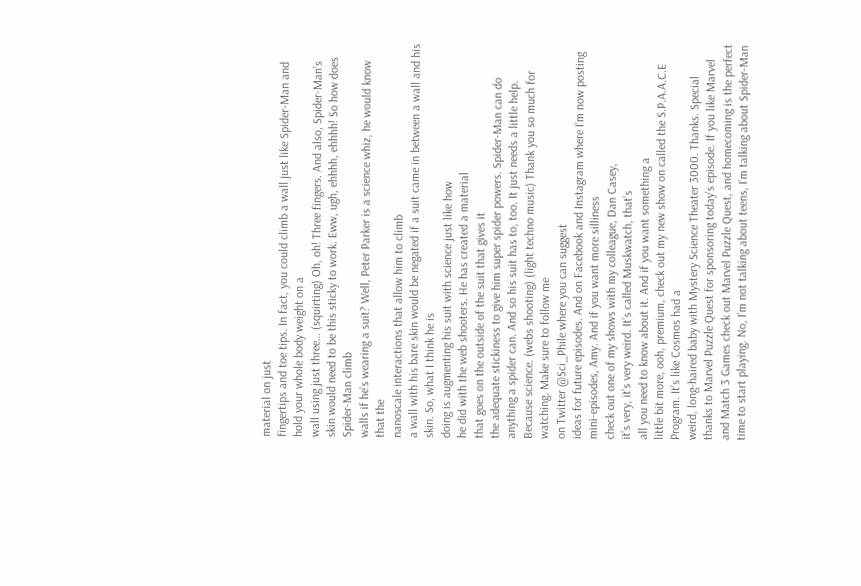material on just
fingertips and toe tips. In fact, you could climb a wall just like Spider-Man and hold your whole body weight on a
wall using just three… (squirting) Oh, oh! Three fingers. And also, Spider-Man’s skin would need to be this sticky to work. Eww, ugh, ehhhh, ehhhh! So how does Spider-Man climb
walls if he’s wearing a suit? Well, Peter Parker is a science whiz, he would know that the
nanoscale interactions that allow him to climb
a wall with his bare skin would be negated if a suit came in between a wall and his skin. So, what I think he is
doing is augmenting his suit with science just like how
he did with the web shooters. He has created a material
that goes on the outside of the suit that gives it
the adequate stickiness to give him super spider powers. Spider-Man can do anything a spider can. And so his suit has to, too. It just needs a little help. Because science. (webs shooting) (light techno music) Thank you so much for watching. Make sure to follow me
on Twitter @Sci_Phile where you can suggest
ideas for future episodes. And on Facebook and Instagram where I’m now posting mini-episodes, Amy. And if you want more silliness
check out one of my shows with my colleague, Dan Casey,
it’s very, it’s very weird. It’s called Muskwatch, that’s
all you need to know about it. And if you want something a
little bit more, ooh, premium, check out my new show on called the S.P.A.A.C.E Program. It’s like Cosmos had a
weird, long-haired baby with Mystery Science Theater 3000. Thanks. Special thanks to Marvel Puzzle Quest for sponsoring today’s episode. If you like Marvel and Match 3 Games check out Marvel Puzzle Quest, and homecoming is the perfect
time to start playing. No, I’m not talking about teens, I’m talking about Spider-Man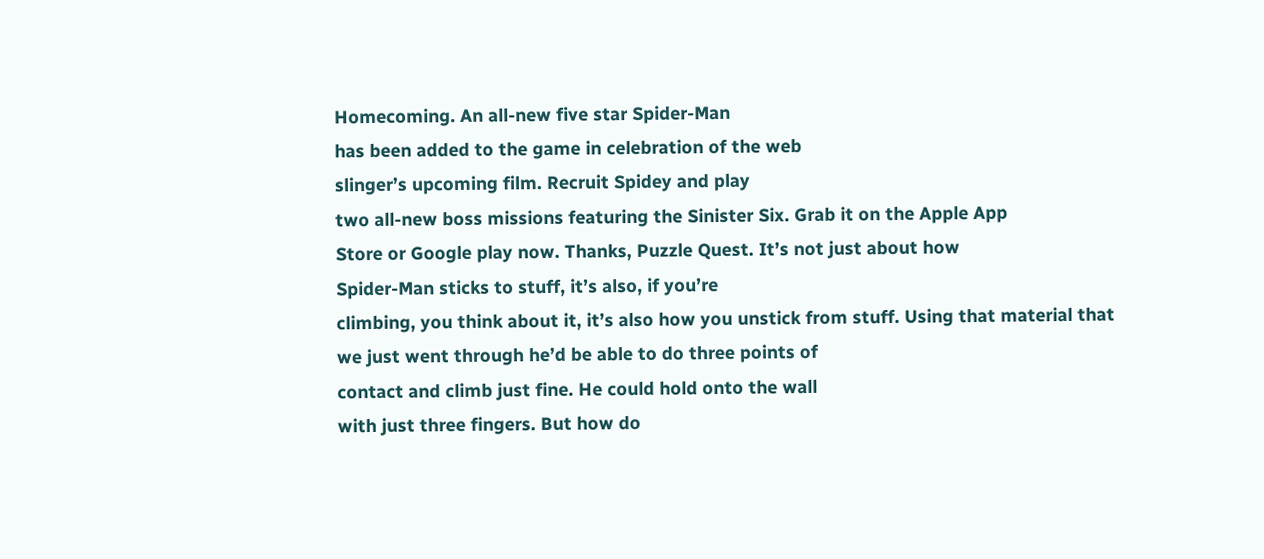Homecoming. An all-new five star Spider-Man
has been added to the game in celebration of the web
slinger’s upcoming film. Recruit Spidey and play
two all-new boss missions featuring the Sinister Six. Grab it on the Apple App
Store or Google play now. Thanks, Puzzle Quest. It’s not just about how
Spider-Man sticks to stuff, it’s also, if you’re
climbing, you think about it, it’s also how you unstick from stuff. Using that material that
we just went through he’d be able to do three points of
contact and climb just fine. He could hold onto the wall
with just three fingers. But how do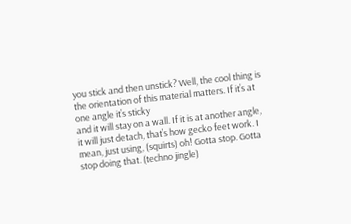you stick and then unstick? Well, the cool thing is the orientation of this material matters. If it’s at one angle it’s sticky
and it will stay on a wall. If it is at another angle,
it will just detach, that’s how gecko feet work. I mean, just using, (squirts) oh! Gotta stop. Gotta stop doing that. (techno jingle)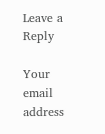Leave a Reply

Your email address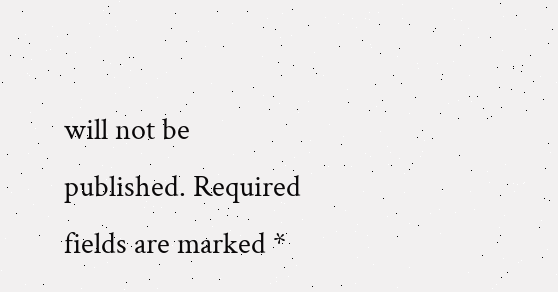will not be published. Required fields are marked *